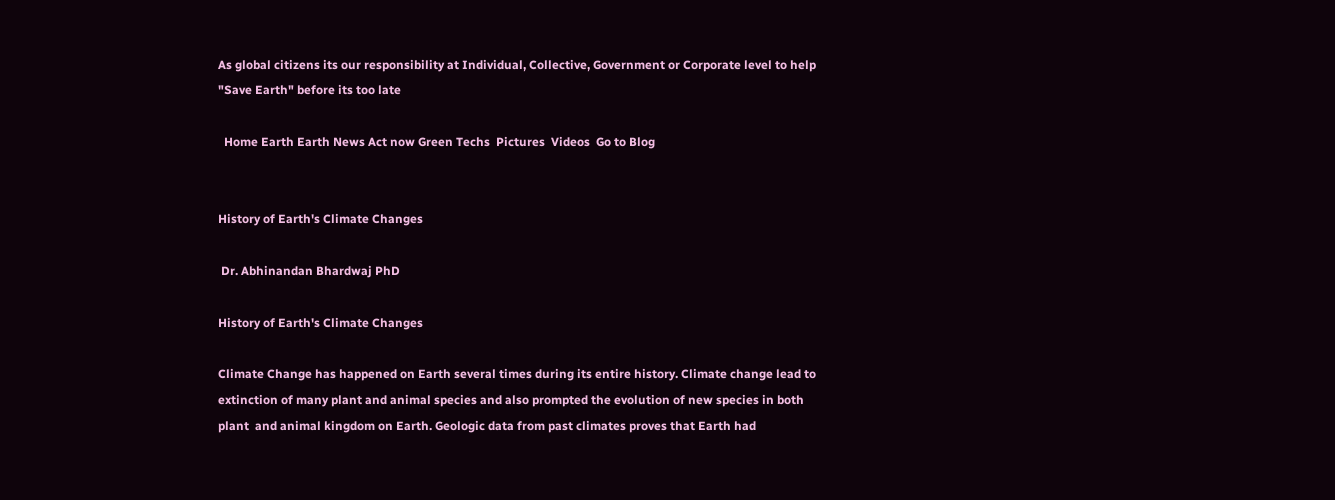As global citizens its our responsibility at Individual, Collective, Government or Corporate level to help "Save Earth" before its too late

  Home Earth Earth News Act now Green Techs  Pictures  Videos  Go to Blog


History of Earth's Climate Changes

 Dr. Abhinandan Bhardwaj PhD

History of Earth's Climate Changes

Climate Change has happened on Earth several times during its entire history. Climate change lead to extinction of many plant and animal species and also prompted the evolution of new species in both plant  and animal kingdom on Earth. Geologic data from past climates proves that Earth had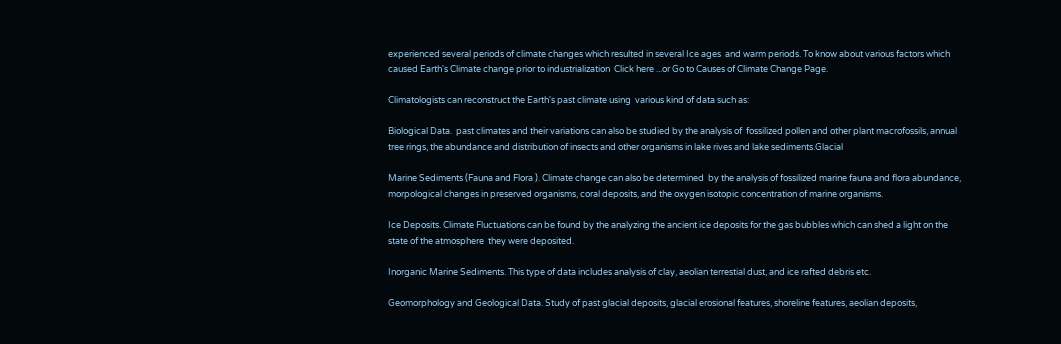experienced several periods of climate changes which resulted in several Ice ages  and warm periods. To know about various factors which caused Earth's Climate change prior to industrialization  Click here ...or Go to Causes of Climate Change Page.

Climatologists can reconstruct the Earth's past climate using  various kind of data such as:

Biological Data.  past climates and their variations can also be studied by the analysis of  fossilized pollen and other plant macrofossils, annual tree rings, the abundance and distribution of insects and other organisms in lake rives and lake sediments.Glacial

Marine Sediments (Fauna and Flora ). Climate change can also be determined  by the analysis of fossilized marine fauna and flora abundance, morpological changes in preserved organisms, coral deposits, and the oxygen isotopic concentration of marine organisms.

Ice Deposits. Climate Fluctuations can be found by the analyzing the ancient ice deposits for the gas bubbles which can shed a light on the state of the atmosphere  they were deposited.

Inorganic Marine Sediments. This type of data includes analysis of clay, aeolian terrestial dust, and ice rafted debris etc.

Geomorphology and Geological Data. Study of past glacial deposits, glacial erosional features, shoreline features, aeolian deposits,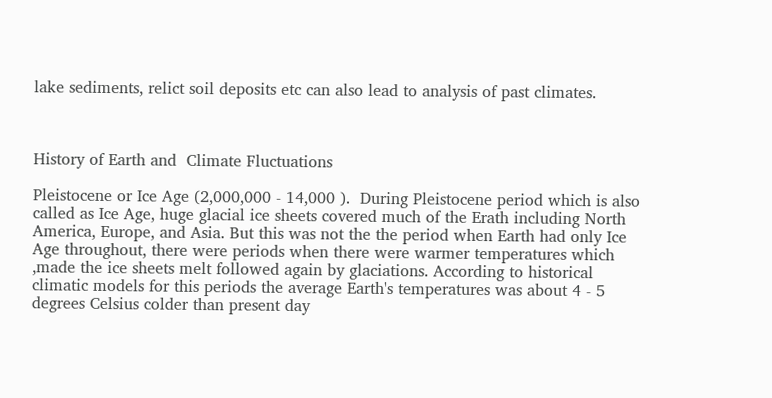lake sediments, relict soil deposits etc can also lead to analysis of past climates.



History of Earth and  Climate Fluctuations

Pleistocene or Ice Age (2,000,000 - 14,000 ).  During Pleistocene period which is also called as Ice Age, huge glacial ice sheets covered much of the Erath including North America, Europe, and Asia. But this was not the the period when Earth had only Ice Age throughout, there were periods when there were warmer temperatures which ,made the ice sheets melt followed again by glaciations. According to historical climatic models for this periods the average Earth's temperatures was about 4 - 5 degrees Celsius colder than present day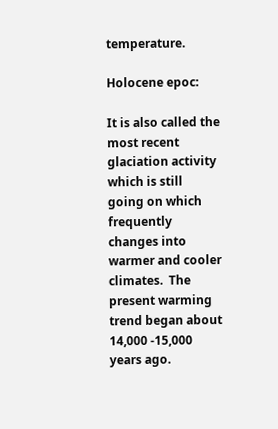temperature.

Holocene epoc:

It is also called the most recent glaciation activity which is still going on which frequently changes into warmer and cooler climates.  The present warming trend began about 14,000 -15,000 years ago.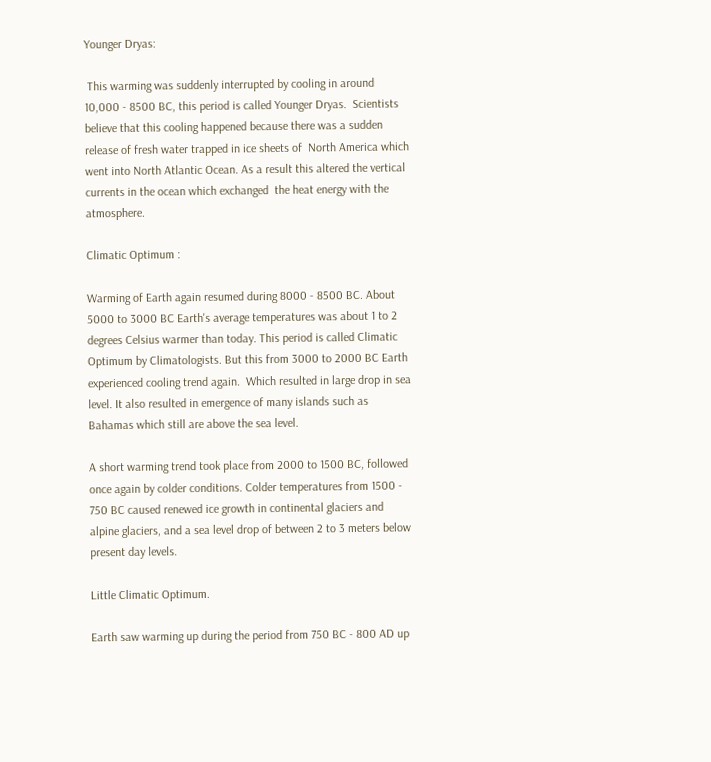Younger Dryas:

 This warming was suddenly interrupted by cooling in around 10,000 - 8500 BC, this period is called Younger Dryas.  Scientists believe that this cooling happened because there was a sudden release of fresh water trapped in ice sheets of  North America which went into North Atlantic Ocean. As a result this altered the vertical currents in the ocean which exchanged  the heat energy with the atmosphere.

Climatic Optimum :

Warming of Earth again resumed during 8000 - 8500 BC. About 5000 to 3000 BC Earth's average temperatures was about 1 to 2 degrees Celsius warmer than today. This period is called Climatic Optimum by Climatologists. But this from 3000 to 2000 BC Earth experienced cooling trend again.  Which resulted in large drop in sea level. It also resulted in emergence of many islands such as Bahamas which still are above the sea level.

A short warming trend took place from 2000 to 1500 BC, followed once again by colder conditions. Colder temperatures from 1500 - 750 BC caused renewed ice growth in continental glaciers and alpine glaciers, and a sea level drop of between 2 to 3 meters below present day levels.

Little Climatic Optimum.

Earth saw warming up during the period from 750 BC - 800 AD up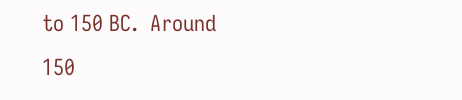to 150 BC.  Around 150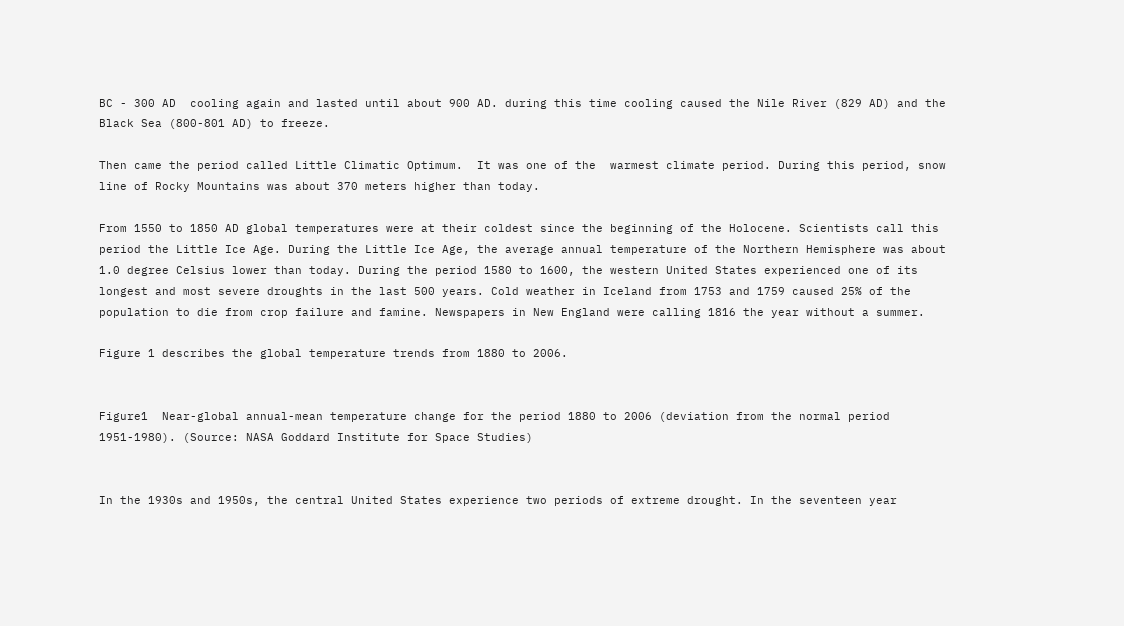BC - 300 AD  cooling again and lasted until about 900 AD. during this time cooling caused the Nile River (829 AD) and the Black Sea (800-801 AD) to freeze.

Then came the period called Little Climatic Optimum.  It was one of the  warmest climate period. During this period, snow line of Rocky Mountains was about 370 meters higher than today.

From 1550 to 1850 AD global temperatures were at their coldest since the beginning of the Holocene. Scientists call this period the Little Ice Age. During the Little Ice Age, the average annual temperature of the Northern Hemisphere was about 1.0 degree Celsius lower than today. During the period 1580 to 1600, the western United States experienced one of its longest and most severe droughts in the last 500 years. Cold weather in Iceland from 1753 and 1759 caused 25% of the population to die from crop failure and famine. Newspapers in New England were calling 1816 the year without a summer.

Figure 1 describes the global temperature trends from 1880 to 2006.


Figure1  Near-global annual-mean temperature change for the period 1880 to 2006 (deviation from the normal period 1951-1980). (Source: NASA Goddard Institute for Space Studies)


In the 1930s and 1950s, the central United States experience two periods of extreme drought. In the seventeen year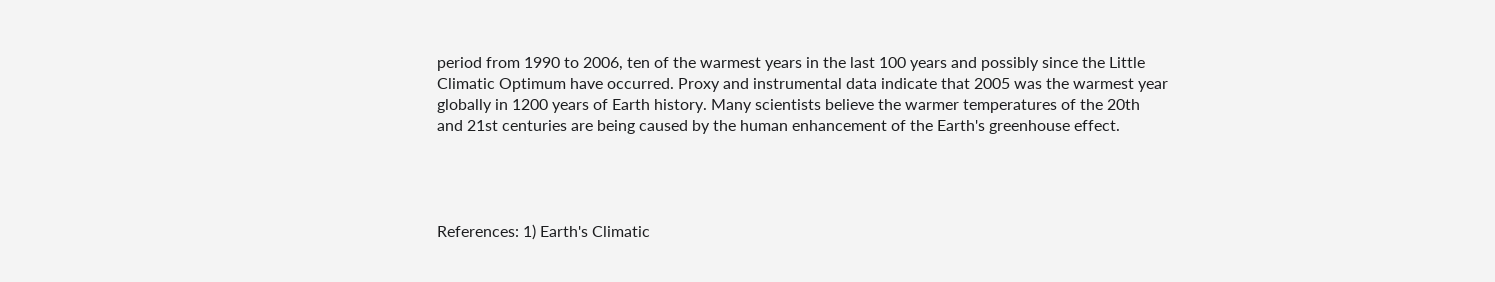period from 1990 to 2006, ten of the warmest years in the last 100 years and possibly since the Little Climatic Optimum have occurred. Proxy and instrumental data indicate that 2005 was the warmest year globally in 1200 years of Earth history. Many scientists believe the warmer temperatures of the 20th and 21st centuries are being caused by the human enhancement of the Earth's greenhouse effect.




References: 1) Earth's Climatic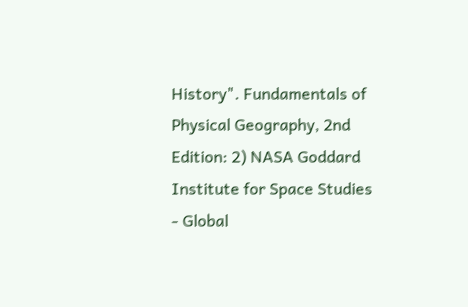History". Fundamentals of Physical Geography, 2nd Edition: 2) NASA Goddard Institute for Space Studies - Global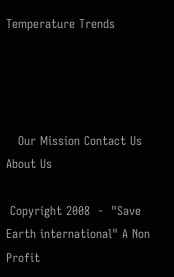Temperature Trends




   Our Mission Contact Us About Us

 Copyright 2008  -  "Save Earth international" A Non Profit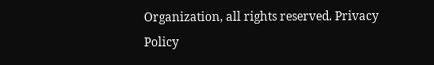Organization, all rights reserved. Privacy Policy